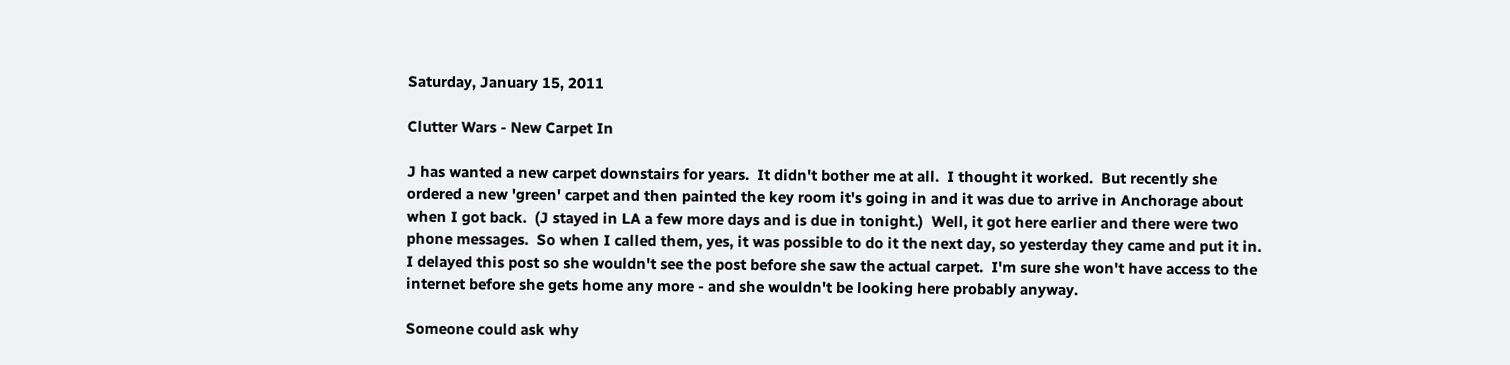Saturday, January 15, 2011

Clutter Wars - New Carpet In

J has wanted a new carpet downstairs for years.  It didn't bother me at all.  I thought it worked.  But recently she ordered a new 'green' carpet and then painted the key room it's going in and it was due to arrive in Anchorage about when I got back.  (J stayed in LA a few more days and is due in tonight.)  Well, it got here earlier and there were two phone messages.  So when I called them, yes, it was possible to do it the next day, so yesterday they came and put it in.  I delayed this post so she wouldn't see the post before she saw the actual carpet.  I'm sure she won't have access to the internet before she gets home any more - and she wouldn't be looking here probably anyway.

Someone could ask why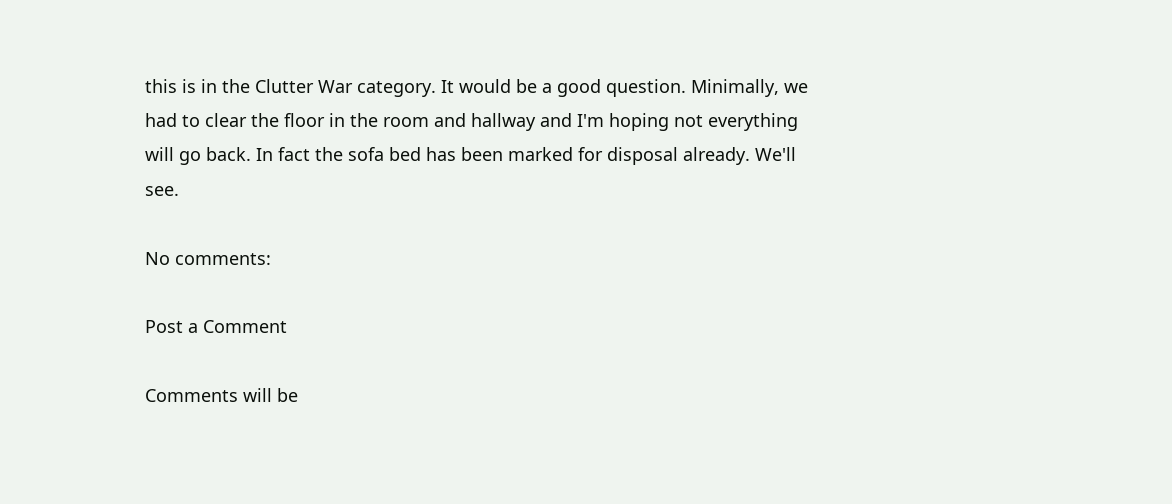this is in the Clutter War category. It would be a good question. Minimally, we had to clear the floor in the room and hallway and I'm hoping not everything will go back. In fact the sofa bed has been marked for disposal already. We'll see.

No comments:

Post a Comment

Comments will be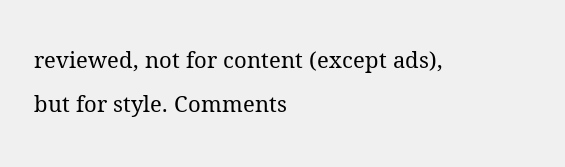reviewed, not for content (except ads), but for style. Comments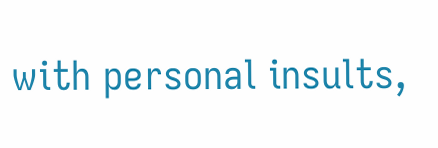with personal insults,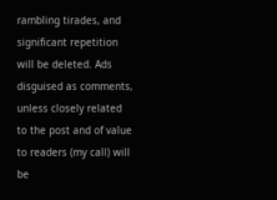rambling tirades, and significant repetition will be deleted. Ads disguised as comments, unless closely related to the post and of value to readers (my call) will be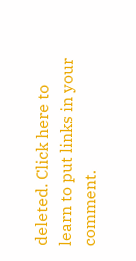deleted. Click here to learn to put links in your comment.